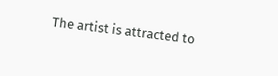The artist is attracted to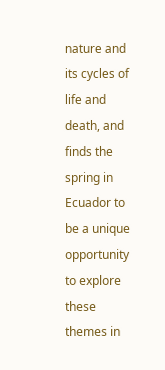nature and its cycles of life and death, and finds the spring in Ecuador to be a unique opportunity to explore these themes in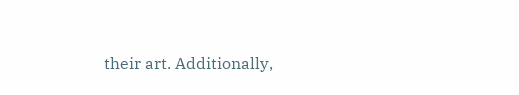their art. Additionally,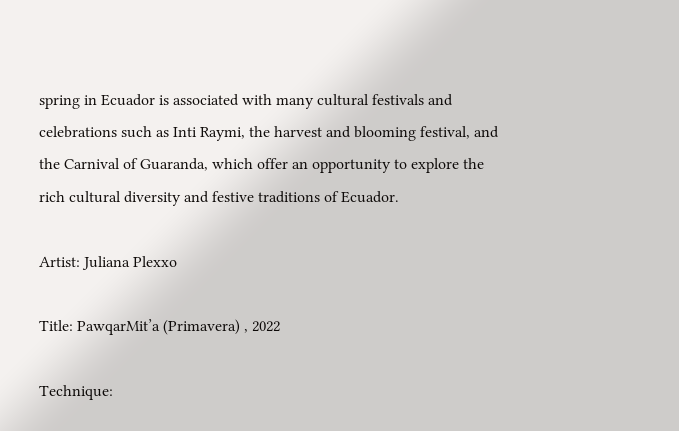spring in Ecuador is associated with many cultural festivals and celebrations such as Inti Raymi, the harvest and blooming festival, and the Carnival of Guaranda, which offer an opportunity to explore the rich cultural diversity and festive traditions of Ecuador.

Artist: Juliana Plexxo

Title: PawqarMit’a (Primavera) , 2022

Technique: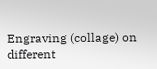Engraving (collage) on different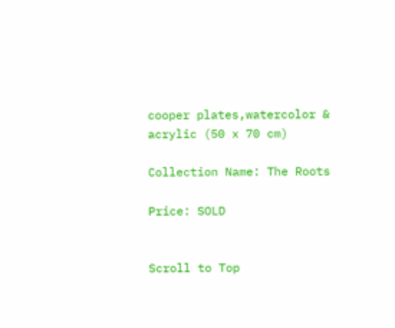cooper plates,watercolor & acrylic (50 x 70 cm)

Collection Name: The Roots

Price: SOLD


Scroll to Top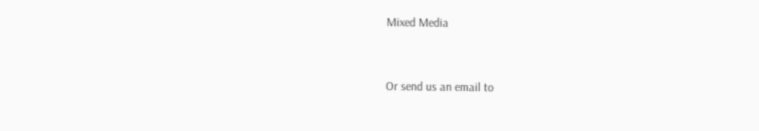Mixed Media


Or send us an email to